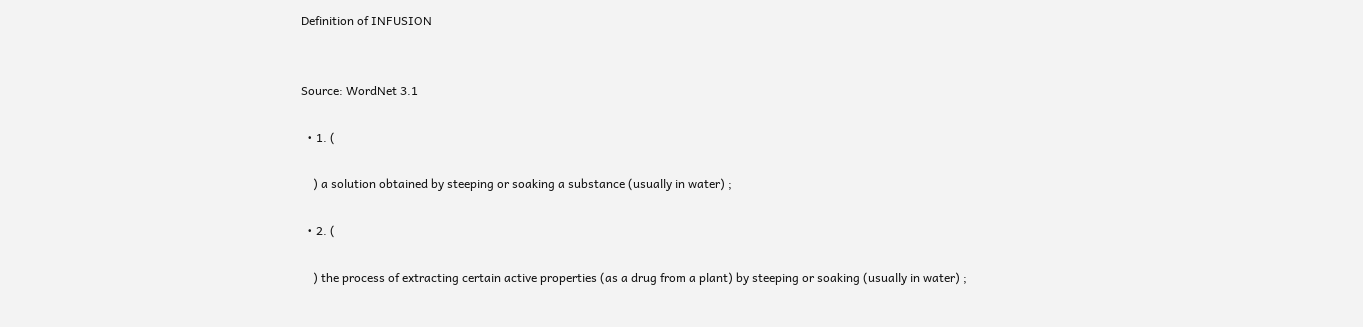Definition of INFUSION


Source: WordNet 3.1

  • 1. (

    ) a solution obtained by steeping or soaking a substance (usually in water) ;

  • 2. (

    ) the process of extracting certain active properties (as a drug from a plant) by steeping or soaking (usually in water) ;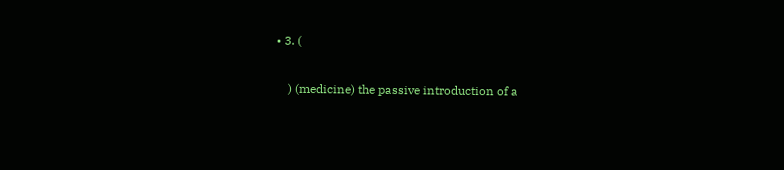• 3. (

    ) (medicine) the passive introduction of a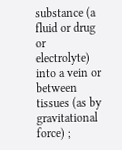substance (a fluid or drug or electrolyte) into a vein or between tissues (as by gravitational force) ;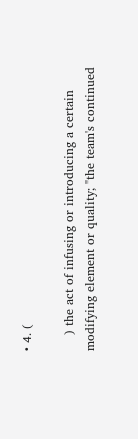• 4. (

    ) the act of infusing or introducing a certain modifying element or quality; "the team's continued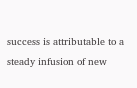success is attributable to a steady infusion of new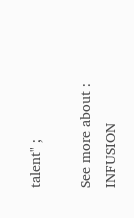talent" ;

See more about : INFUSION